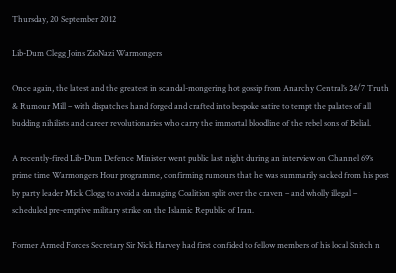Thursday, 20 September 2012

Lib-Dum Clegg Joins ZioNazi Warmongers

Once again, the latest and the greatest in scandal-mongering hot gossip from Anarchy Central’s 24/7 Truth & Rumour Mill – with dispatches hand forged and crafted into bespoke satire to tempt the palates of all budding nihilists and career revolutionaries who carry the immortal bloodline of the rebel sons of Belial.

A recently-fired Lib-Dum Defence Minister went public last night during an interview on Channel 69’s prime time Warmongers Hour programme, confirming rumours that he was summarily sacked from his post by party leader Mick Clogg to avoid a damaging Coalition split over the craven – and wholly illegal – scheduled pre-emptive military strike on the Islamic Republic of Iran.

Former Armed Forces Secretary Sir Nick Harvey had first confided to fellow members of his local Snitch n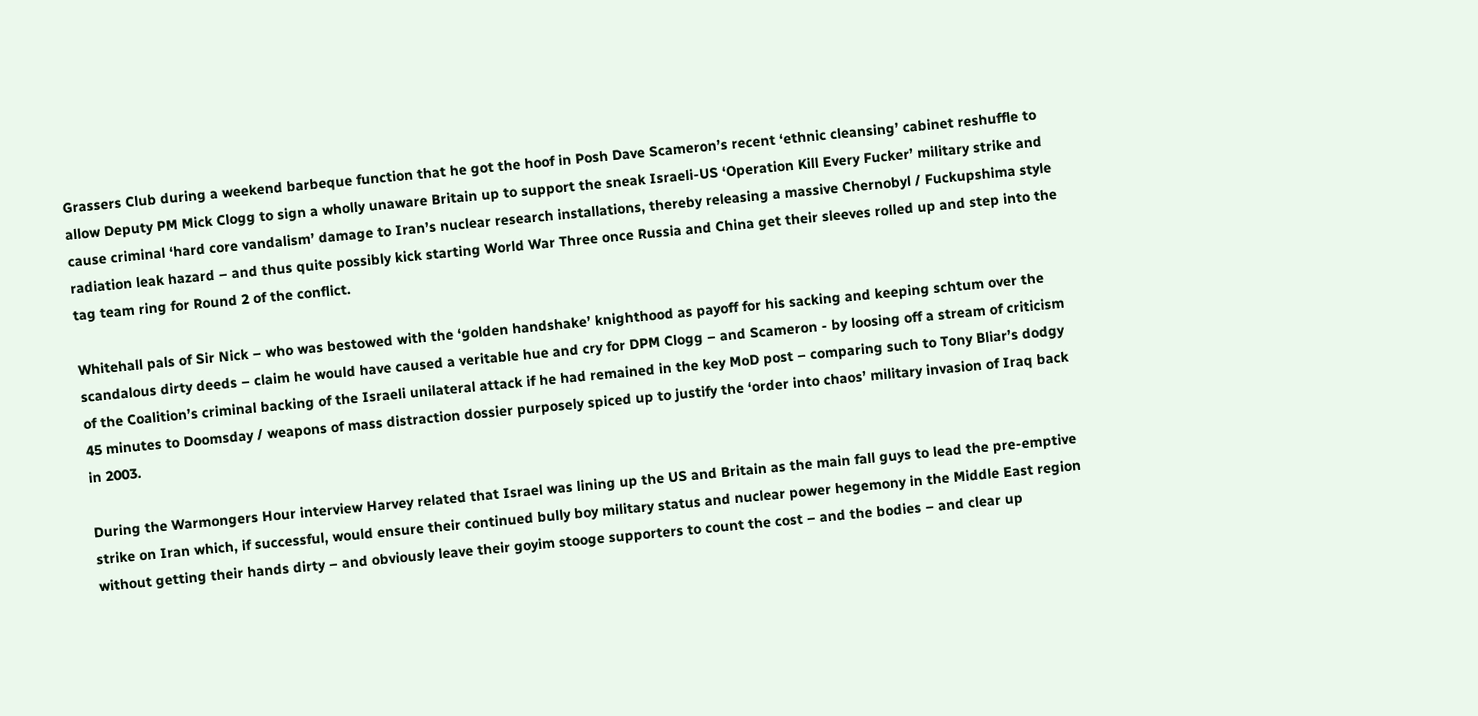Grassers Club during a weekend barbeque function that he got the hoof in Posh Dave Scameron’s recent ‘ethnic cleansing’ cabinet reshuffle to allow Deputy PM Mick Clogg to sign a wholly unaware Britain up to support the sneak Israeli-US ‘Operation Kill Every Fucker’ military strike and cause criminal ‘hard core vandalism’ damage to Iran’s nuclear research installations, thereby releasing a massive Chernobyl / Fuckupshima style radiation leak hazard – and thus quite possibly kick starting World War Three once Russia and China get their sleeves rolled up and step into the tag team ring for Round 2 of the conflict.

Whitehall pals of Sir Nick – who was bestowed with the ‘golden handshake’ knighthood as payoff for his sacking and keeping schtum over the scandalous dirty deeds – claim he would have caused a veritable hue and cry for DPM Clogg – and Scameron - by loosing off a stream of criticism of the Coalition’s criminal backing of the Israeli unilateral attack if he had remained in the key MoD post – comparing such to Tony Bliar’s dodgy 45 minutes to Doomsday / weapons of mass distraction dossier purposely spiced up to justify the ‘order into chaos’ military invasion of Iraq back in 2003.

During the Warmongers Hour interview Harvey related that Israel was lining up the US and Britain as the main fall guys to lead the pre-emptive strike on Iran which, if successful, would ensure their continued bully boy military status and nuclear power hegemony in the Middle East region without getting their hands dirty – and obviously leave their goyim stooge supporters to count the cost – and the bodies – and clear up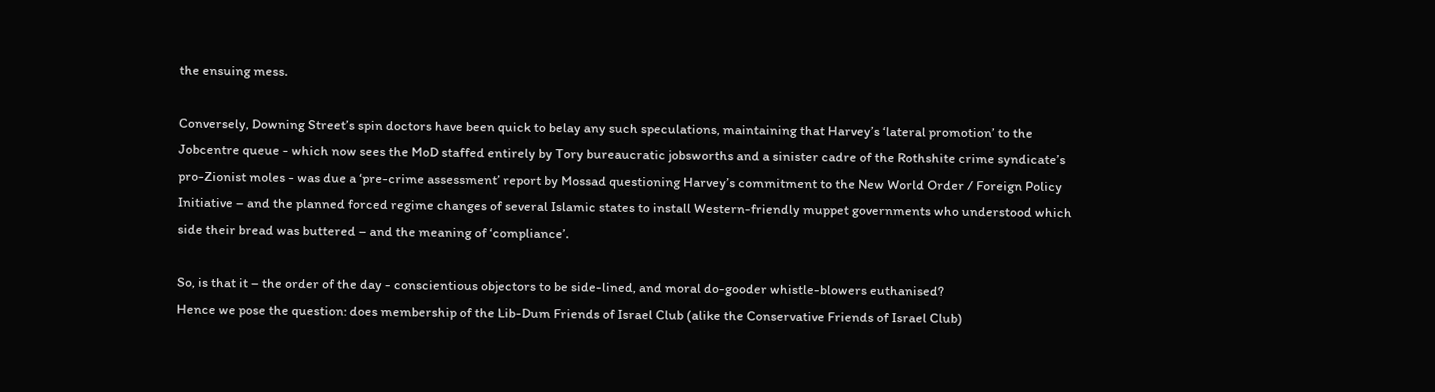the ensuing mess.

Conversely, Downing Street’s spin doctors have been quick to belay any such speculations, maintaining that Harvey’s ‘lateral promotion’ to the Jobcentre queue - which now sees the MoD staffed entirely by Tory bureaucratic jobsworths and a sinister cadre of the Rothshite crime syndicate’s pro-Zionist moles - was due a ‘pre-crime assessment’ report by Mossad questioning Harvey’s commitment to the New World Order / Foreign Policy Initiative – and the planned forced regime changes of several Islamic states to install Western-friendly muppet governments who understood which side their bread was buttered – and the meaning of ‘compliance’.

So, is that it – the order of the day - conscientious objectors to be side-lined, and moral do-gooder whistle-blowers euthanised?
Hence we pose the question: does membership of the Lib-Dum Friends of Israel Club (alike the Conservative Friends of Israel Club)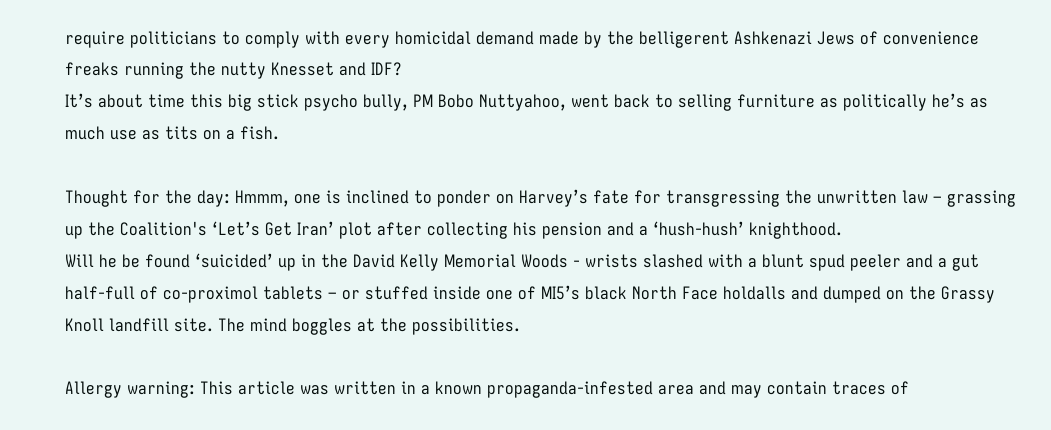require politicians to comply with every homicidal demand made by the belligerent Ashkenazi Jews of convenience freaks running the nutty Knesset and IDF?
It’s about time this big stick psycho bully, PM Bobo Nuttyahoo, went back to selling furniture as politically he’s as much use as tits on a fish.

Thought for the day: Hmmm, one is inclined to ponder on Harvey’s fate for transgressing the unwritten law – grassing up the Coalition's ‘Let’s Get Iran’ plot after collecting his pension and a ‘hush-hush’ knighthood.
Will he be found ‘suicided’ up in the David Kelly Memorial Woods - wrists slashed with a blunt spud peeler and a gut half-full of co-proximol tablets – or stuffed inside one of MI5’s black North Face holdalls and dumped on the Grassy Knoll landfill site. The mind boggles at the possibilities.

Allergy warning: This article was written in a known propaganda-infested area and may contain traces of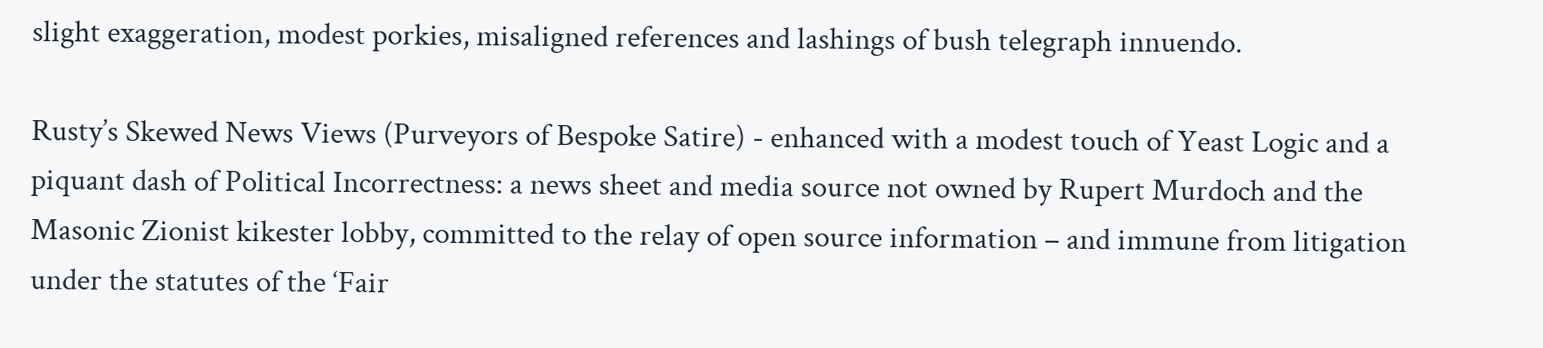slight exaggeration, modest porkies, misaligned references and lashings of bush telegraph innuendo.

Rusty’s Skewed News Views (Purveyors of Bespoke Satire) - enhanced with a modest touch of Yeast Logic and a piquant dash of Political Incorrectness: a news sheet and media source not owned by Rupert Murdoch and the Masonic Zionist kikester lobby, committed to the relay of open source information – and immune from litigation under the statutes of the ‘Fair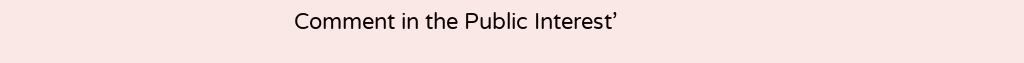Comment in the Public Interest’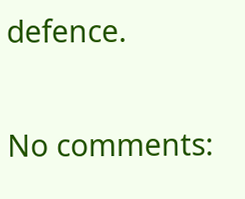defence.

No comments: